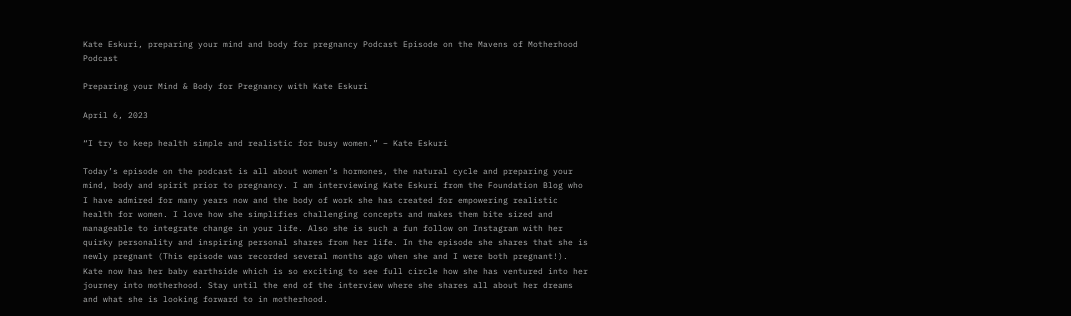Kate Eskuri, preparing your mind and body for pregnancy Podcast Episode on the Mavens of Motherhood Podcast

Preparing your Mind & Body for Pregnancy with Kate Eskuri

April 6, 2023

“I try to keep health simple and realistic for busy women.” – Kate Eskuri

Today’s episode on the podcast is all about women’s hormones, the natural cycle and preparing your mind, body and spirit prior to pregnancy. I am interviewing Kate Eskuri from the Foundation Blog who I have admired for many years now and the body of work she has created for empowering realistic health for women. I love how she simplifies challenging concepts and makes them bite sized and manageable to integrate change in your life. Also she is such a fun follow on Instagram with her quirky personality and inspiring personal shares from her life. In the episode she shares that she is newly pregnant (This episode was recorded several months ago when she and I were both pregnant!). Kate now has her baby earthside which is so exciting to see full circle how she has ventured into her journey into motherhood. Stay until the end of the interview where she shares all about her dreams and what she is looking forward to in motherhood.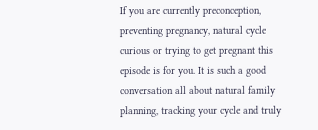If you are currently preconception, preventing pregnancy, natural cycle curious or trying to get pregnant this episode is for you. It is such a good conversation all about natural family planning, tracking your cycle and truly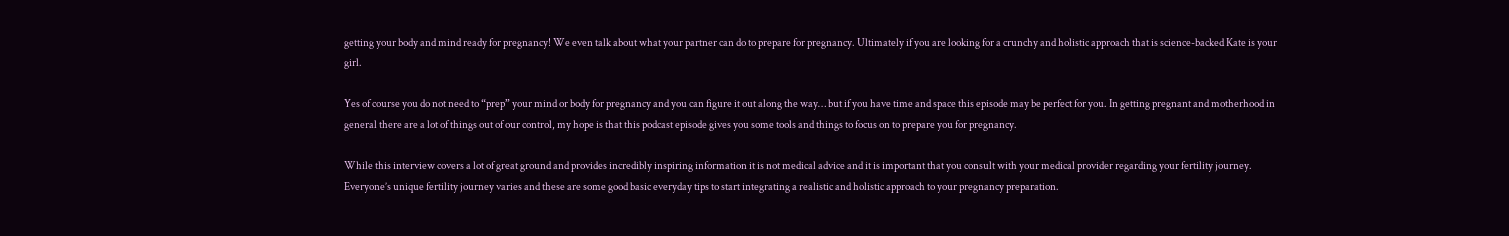getting your body and mind ready for pregnancy! We even talk about what your partner can do to prepare for pregnancy. Ultimately if you are looking for a crunchy and holistic approach that is science-backed Kate is your girl.

Yes of course you do not need to “prep” your mind or body for pregnancy and you can figure it out along the way… but if you have time and space this episode may be perfect for you. In getting pregnant and motherhood in general there are a lot of things out of our control, my hope is that this podcast episode gives you some tools and things to focus on to prepare you for pregnancy.

While this interview covers a lot of great ground and provides incredibly inspiring information it is not medical advice and it is important that you consult with your medical provider regarding your fertility journey. Everyone’s unique fertility journey varies and these are some good basic everyday tips to start integrating a realistic and holistic approach to your pregnancy preparation.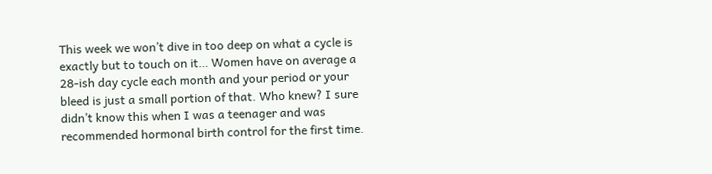This week we won’t dive in too deep on what a cycle is exactly but to touch on it… Women have on average a 28-ish day cycle each month and your period or your bleed is just a small portion of that. Who knew? I sure didn’t know this when I was a teenager and was recommended hormonal birth control for the first time.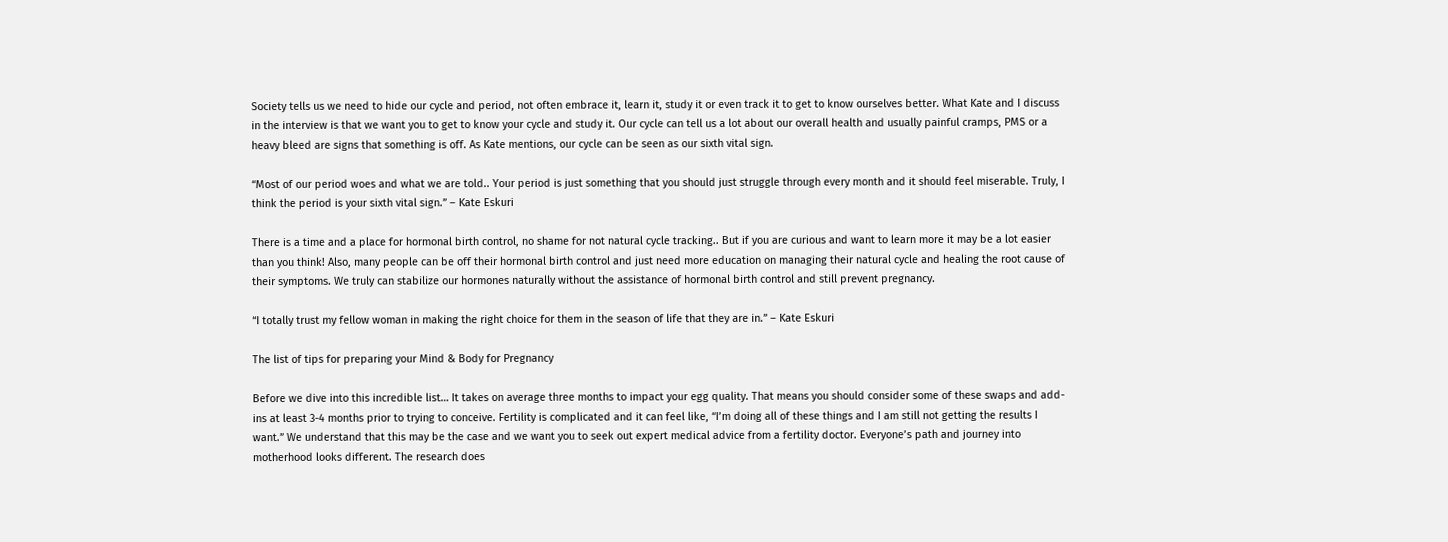Society tells us we need to hide our cycle and period, not often embrace it, learn it, study it or even track it to get to know ourselves better. What Kate and I discuss in the interview is that we want you to get to know your cycle and study it. Our cycle can tell us a lot about our overall health and usually painful cramps, PMS or a heavy bleed are signs that something is off. As Kate mentions, our cycle can be seen as our sixth vital sign.

“Most of our period woes and what we are told.. Your period is just something that you should just struggle through every month and it should feel miserable. Truly, I think the period is your sixth vital sign.” – Kate Eskuri

There is a time and a place for hormonal birth control, no shame for not natural cycle tracking.. But if you are curious and want to learn more it may be a lot easier than you think! Also, many people can be off their hormonal birth control and just need more education on managing their natural cycle and healing the root cause of their symptoms. We truly can stabilize our hormones naturally without the assistance of hormonal birth control and still prevent pregnancy.

“I totally trust my fellow woman in making the right choice for them in the season of life that they are in.” – Kate Eskuri

The list of tips for preparing your Mind & Body for Pregnancy

Before we dive into this incredible list… It takes on average three months to impact your egg quality. That means you should consider some of these swaps and add-ins at least 3-4 months prior to trying to conceive. Fertility is complicated and it can feel like, “I’m doing all of these things and I am still not getting the results I want.” We understand that this may be the case and we want you to seek out expert medical advice from a fertility doctor. Everyone’s path and journey into motherhood looks different. The research does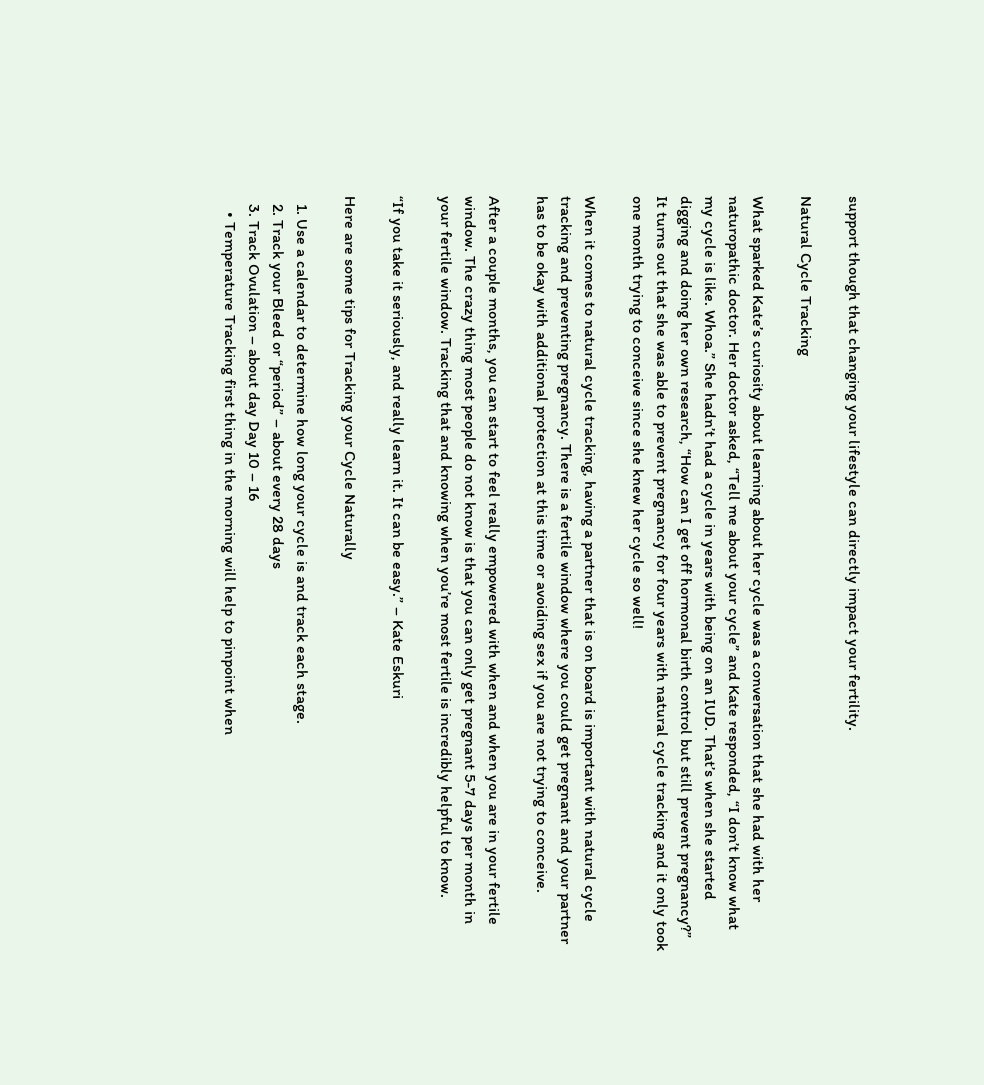support though that changing your lifestyle can directly impact your fertility.

Natural Cycle Tracking

What sparked Kate’s curiosity about learning about her cycle was a conversation that she had with her naturopathic doctor. Her doctor asked, “Tell me about your cycle” and Kate responded, “I don’t know what my cycle is like. Whoa.” She hadn’t had a cycle in years with being on an IUD. That’s when she started digging and doing her own research, “How can I get off hormonal birth control but still prevent pregnancy?” It turns out that she was able to prevent pregnancy for four years with natural cycle tracking and it only took one month trying to conceive since she knew her cycle so well!

When it comes to natural cycle tracking, having a partner that is on board is important with natural cycle tracking and preventing pregnancy. There is a fertile window where you could get pregnant and your partner has to be okay with additional protection at this time or avoiding sex if you are not trying to conceive.

After a couple months, you can start to feel really empowered with when and when you are in your fertile window. The crazy thing most people do not know is that you can only get pregnant 5-7 days per month in your fertile window. Tracking that and knowing when you’re most fertile is incredibly helpful to know.

“If you take it seriously, and really learn it. It can be easy.” – Kate Eskuri

Here are some tips for Tracking your Cycle Naturally

  1. Use a calendar to determine how long your cycle is and track each stage.
  2. Track your Bleed or “period” – about every 28 days
  3. Track Ovulation – about day Day 10 – 16
    • Temperature Tracking first thing in the morning will help to pinpoint when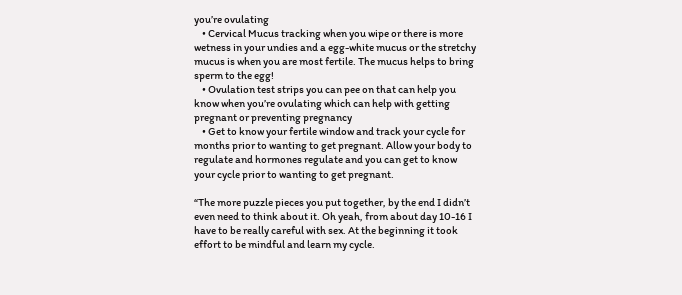you’re ovulating
    • Cervical Mucus tracking when you wipe or there is more wetness in your undies and a egg-white mucus or the stretchy mucus is when you are most fertile. The mucus helps to bring sperm to the egg!
    • Ovulation test strips you can pee on that can help you know when you’re ovulating which can help with getting pregnant or preventing pregnancy
    • Get to know your fertile window and track your cycle for months prior to wanting to get pregnant. Allow your body to regulate and hormones regulate and you can get to know your cycle prior to wanting to get pregnant.

“The more puzzle pieces you put together, by the end I didn’t even need to think about it. Oh yeah, from about day 10-16 I have to be really careful with sex. At the beginning it took effort to be mindful and learn my cycle.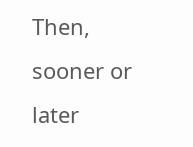Then, sooner or later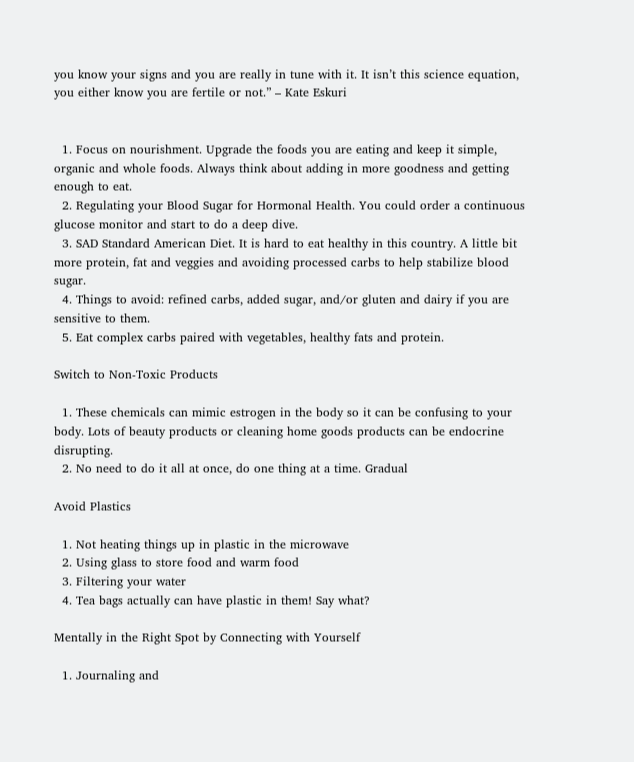you know your signs and you are really in tune with it. It isn’t this science equation, you either know you are fertile or not.” – Kate Eskuri


  1. Focus on nourishment. Upgrade the foods you are eating and keep it simple, organic and whole foods. Always think about adding in more goodness and getting enough to eat.
  2. Regulating your Blood Sugar for Hormonal Health. You could order a continuous glucose monitor and start to do a deep dive.
  3. SAD Standard American Diet. It is hard to eat healthy in this country. A little bit more protein, fat and veggies and avoiding processed carbs to help stabilize blood sugar.
  4. Things to avoid: refined carbs, added sugar, and/or gluten and dairy if you are sensitive to them.
  5. Eat complex carbs paired with vegetables, healthy fats and protein.

Switch to Non-Toxic Products

  1. These chemicals can mimic estrogen in the body so it can be confusing to your body. Lots of beauty products or cleaning home goods products can be endocrine disrupting.
  2. No need to do it all at once, do one thing at a time. Gradual

Avoid Plastics

  1. Not heating things up in plastic in the microwave
  2. Using glass to store food and warm food
  3. Filtering your water
  4. Tea bags actually can have plastic in them! Say what?

Mentally in the Right Spot by Connecting with Yourself

  1. Journaling and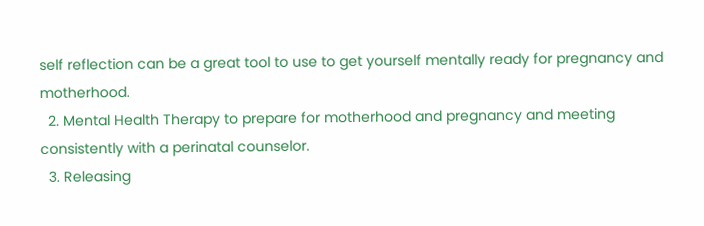self reflection can be a great tool to use to get yourself mentally ready for pregnancy and motherhood.
  2. Mental Health Therapy to prepare for motherhood and pregnancy and meeting consistently with a perinatal counselor.
  3. Releasing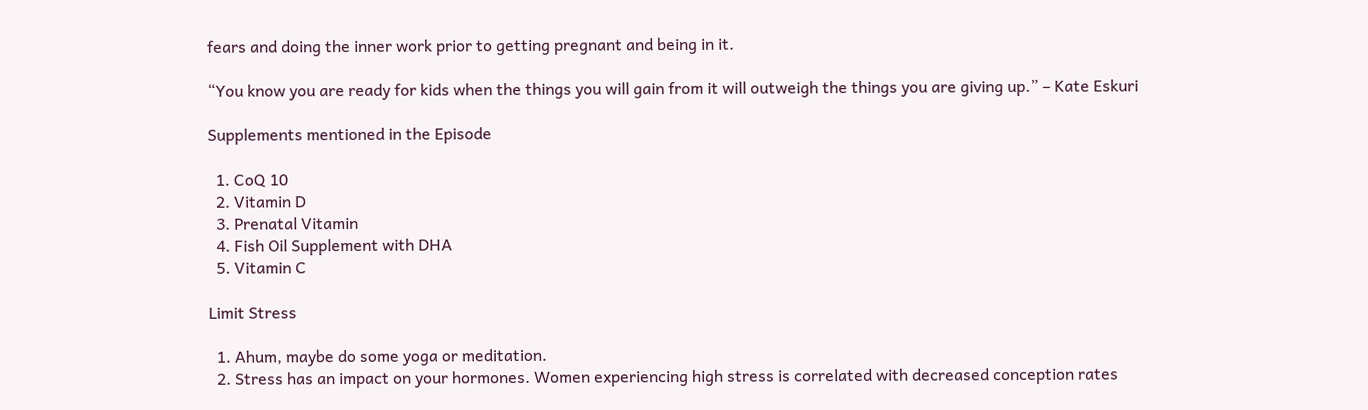fears and doing the inner work prior to getting pregnant and being in it.

“You know you are ready for kids when the things you will gain from it will outweigh the things you are giving up.” – Kate Eskuri

Supplements mentioned in the Episode

  1. CoQ 10
  2. Vitamin D
  3. Prenatal Vitamin
  4. Fish Oil Supplement with DHA
  5. Vitamin C

Limit Stress

  1. Ahum, maybe do some yoga or meditation.
  2. Stress has an impact on your hormones. Women experiencing high stress is correlated with decreased conception rates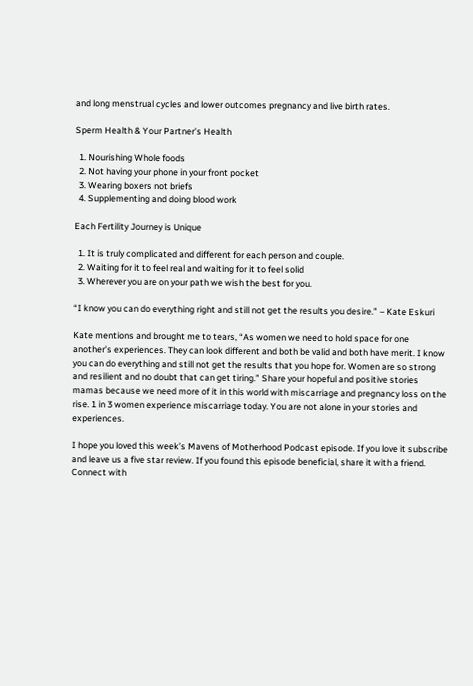and long menstrual cycles and lower outcomes pregnancy and live birth rates.

Sperm Health & Your Partner’s Health

  1. Nourishing Whole foods
  2. Not having your phone in your front pocket
  3. Wearing boxers not briefs
  4. Supplementing and doing blood work

Each Fertility Journey is Unique

  1. It is truly complicated and different for each person and couple.
  2. Waiting for it to feel real and waiting for it to feel solid
  3. Wherever you are on your path we wish the best for you.

“I know you can do everything right and still not get the results you desire.” – Kate Eskuri

Kate mentions and brought me to tears, “As women we need to hold space for one another’s experiences. They can look different and both be valid and both have merit. I know you can do everything and still not get the results that you hope for. Women are so strong and resilient and no doubt that can get tiring.” Share your hopeful and positive stories mamas because we need more of it in this world with miscarriage and pregnancy loss on the rise. 1 in 3 women experience miscarriage today. You are not alone in your stories and experiences.

I hope you loved this week’s Mavens of Motherhood Podcast episode. If you love it subscribe and leave us a five star review. If you found this episode beneficial, share it with a friend. Connect with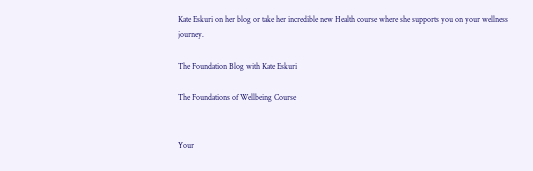Kate Eskuri on her blog or take her incredible new Health course where she supports you on your wellness journey.

The Foundation Blog with Kate Eskuri

The Foundations of Wellbeing Course


Your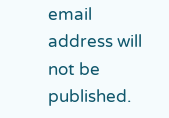email address will not be published.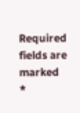Required fields are marked *